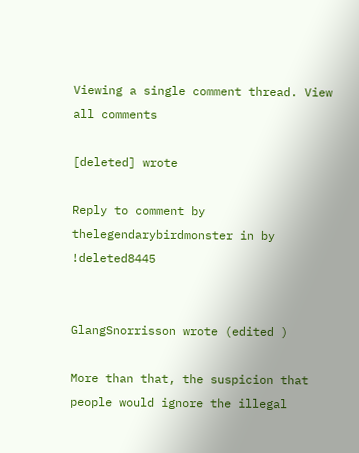Viewing a single comment thread. View all comments

[deleted] wrote

Reply to comment by thelegendarybirdmonster in by !deleted8445


GlangSnorrisson wrote (edited )

More than that, the suspicion that people would ignore the illegal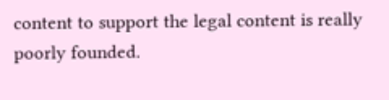content to support the legal content is really poorly founded.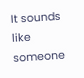It sounds like someone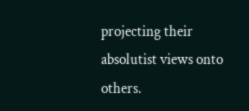projecting their absolutist views onto others.